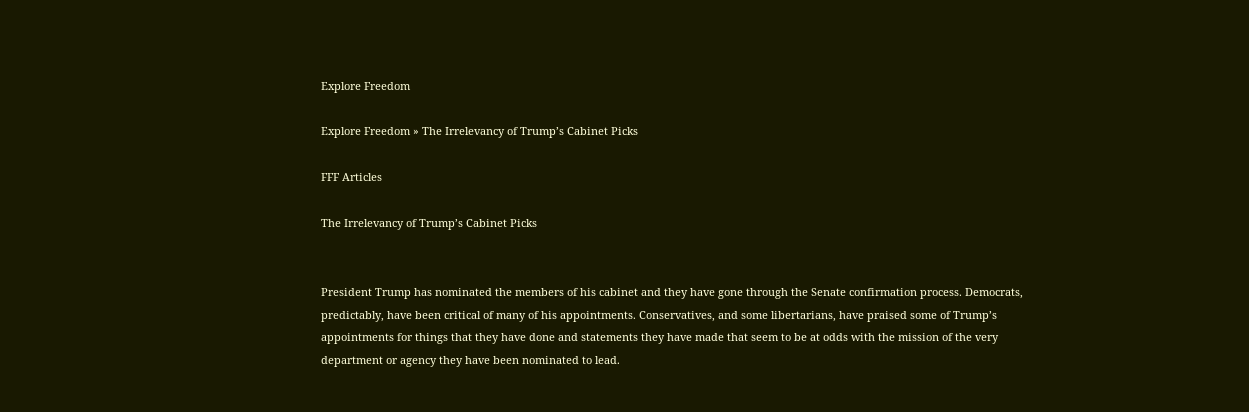Explore Freedom

Explore Freedom » The Irrelevancy of Trump’s Cabinet Picks

FFF Articles

The Irrelevancy of Trump’s Cabinet Picks


President Trump has nominated the members of his cabinet and they have gone through the Senate confirmation process. Democrats, predictably, have been critical of many of his appointments. Conservatives, and some libertarians, have praised some of Trump’s appointments for things that they have done and statements they have made that seem to be at odds with the mission of the very department or agency they have been nominated to lead.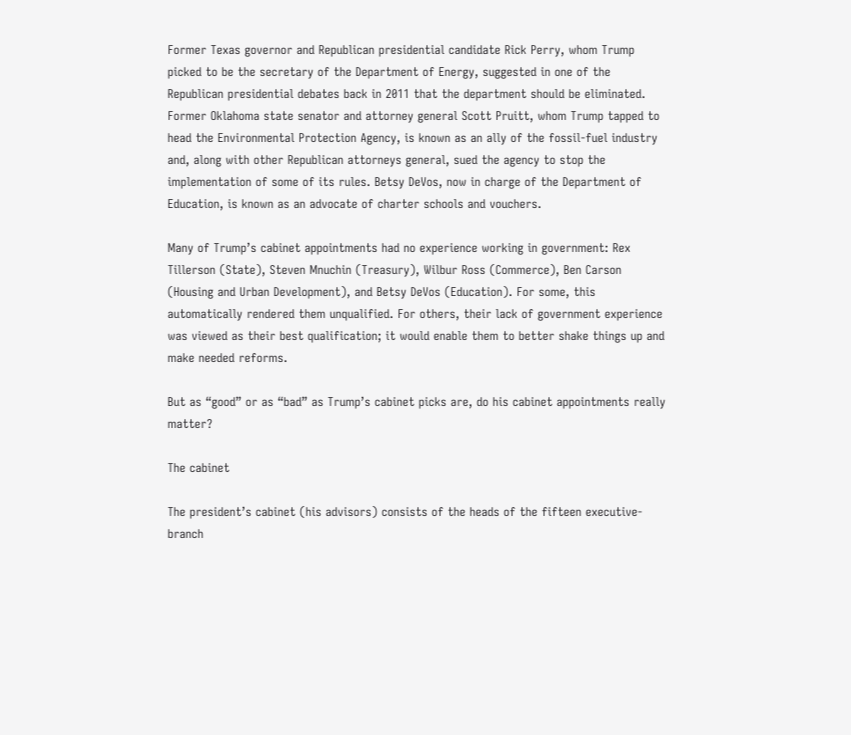Former Texas governor and Republican presidential candidate Rick Perry, whom Trump picked to be the secretary of the Department of Energy, suggested in one of the Republican presidential debates back in 2011 that the department should be eliminated. Former Oklahoma state senator and attorney general Scott Pruitt, whom Trump tapped to head the Environmental Protection Agency, is known as an ally of the fossil-fuel industry and, along with other Republican attorneys general, sued the agency to stop the implementation of some of its rules. Betsy DeVos, now in charge of the Department of Education, is known as an advocate of charter schools and vouchers.

Many of Trump’s cabinet appointments had no experience working in government: Rex Tillerson (State), Steven Mnuchin (Treasury), Wilbur Ross (Commerce), Ben Carson (Housing and Urban Development), and Betsy DeVos (Education). For some, this automatically rendered them unqualified. For others, their lack of government experience was viewed as their best qualification; it would enable them to better shake things up and make needed reforms.

But as “good” or as “bad” as Trump’s cabinet picks are, do his cabinet appointments really matter?

The cabinet

The president’s cabinet (his advisors) consists of the heads of the fifteen executive-branch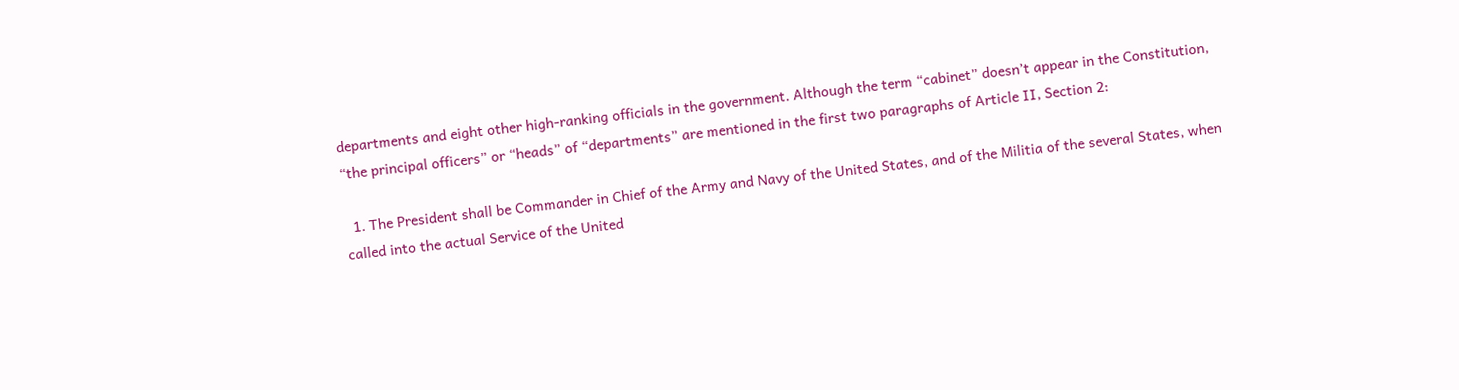departments and eight other high-ranking officials in the government. Although the term “cabinet” doesn’t appear in the Constitution, “the principal officers” or “heads” of “departments” are mentioned in the first two paragraphs of Article II, Section 2:

  1. The President shall be Commander in Chief of the Army and Navy of the United States, and of the Militia of the several States, when called into the actual Service of the United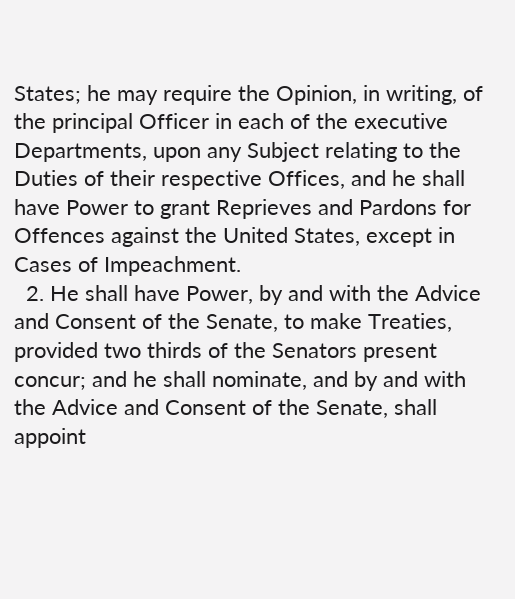States; he may require the Opinion, in writing, of the principal Officer in each of the executive Departments, upon any Subject relating to the Duties of their respective Offices, and he shall have Power to grant Reprieves and Pardons for Offences against the United States, except in Cases of Impeachment.
  2. He shall have Power, by and with the Advice and Consent of the Senate, to make Treaties, provided two thirds of the Senators present concur; and he shall nominate, and by and with the Advice and Consent of the Senate, shall appoint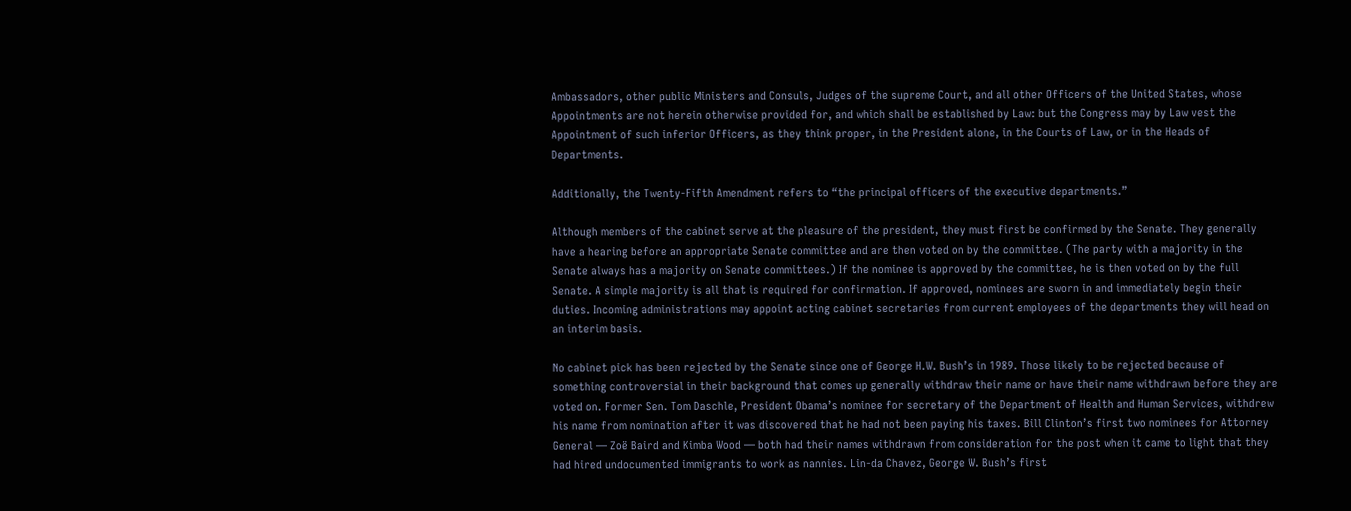Ambassadors, other public Ministers and Consuls, Judges of the supreme Court, and all other Officers of the United States, whose Appointments are not herein otherwise provided for, and which shall be established by Law: but the Congress may by Law vest the Appointment of such inferior Officers, as they think proper, in the President alone, in the Courts of Law, or in the Heads of Departments.

Additionally, the Twenty-Fifth Amendment refers to “the principal officers of the executive departments.”

Although members of the cabinet serve at the pleasure of the president, they must first be confirmed by the Senate. They generally have a hearing before an appropriate Senate committee and are then voted on by the committee. (The party with a majority in the Senate always has a majority on Senate committees.) If the nominee is approved by the committee, he is then voted on by the full Senate. A simple majority is all that is required for confirmation. If approved, nominees are sworn in and immediately begin their duties. Incoming administrations may appoint acting cabinet secretaries from current employees of the departments they will head on an interim basis.

No cabinet pick has been rejected by the Senate since one of George H.W. Bush’s in 1989. Those likely to be rejected because of something controversial in their background that comes up generally withdraw their name or have their name withdrawn before they are voted on. Former Sen. Tom Daschle, President Obama’s nominee for secretary of the Department of Health and Human Services, withdrew his name from nomination after it was discovered that he had not been paying his taxes. Bill Clinton’s first two nominees for Attorney General — Zoë Baird and Kimba Wood — both had their names withdrawn from consideration for the post when it came to light that they had hired undocumented immigrants to work as nannies. Lin-da Chavez, George W. Bush’s first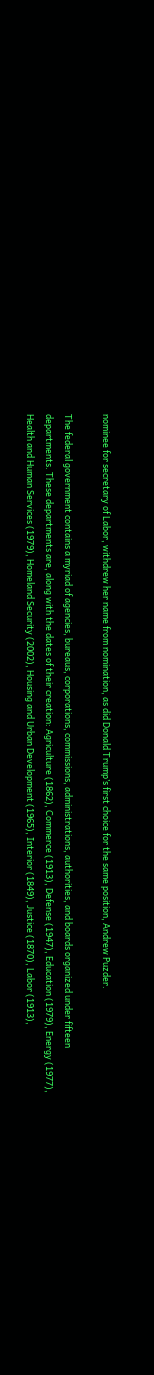nominee for secretary of Labor, withdrew her name from nomination, as did Donald Trump’s first choice for the same position, Andrew Puzder.

The federal government contains a myriad of agencies, bureaus, corporations, commissions, administrations, authorities, and boards organized under fifteen departments. These departments are, along with the dates of their creation: Agriculture (1862), Commerce (1913), Defense (1947), Education (1979), Energy (1977), Health and Human Services (1979), Homeland Security (2002), Housing and Urban Development (1965), Interior (1849), Justice (1870), Labor (1913),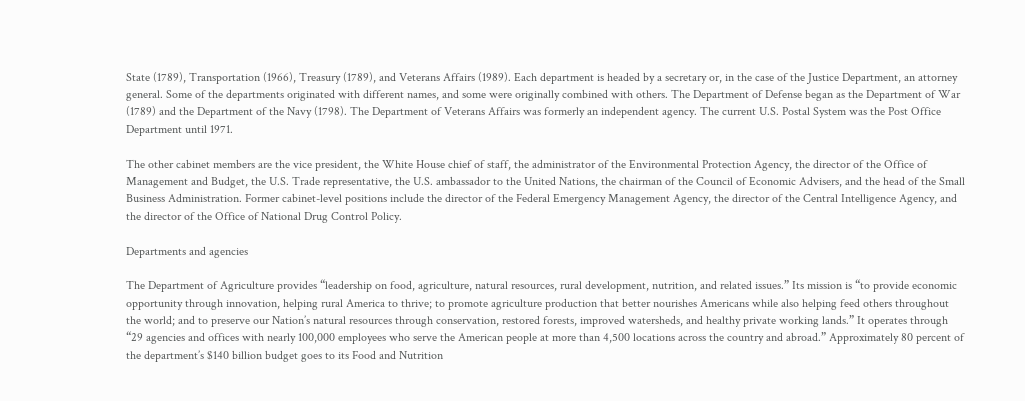State (1789), Transportation (1966), Treasury (1789), and Veterans Affairs (1989). Each department is headed by a secretary or, in the case of the Justice Department, an attorney general. Some of the departments originated with different names, and some were originally combined with others. The Department of Defense began as the Department of War (1789) and the Department of the Navy (1798). The Department of Veterans Affairs was formerly an independent agency. The current U.S. Postal System was the Post Office Department until 1971.

The other cabinet members are the vice president, the White House chief of staff, the administrator of the Environmental Protection Agency, the director of the Office of Management and Budget, the U.S. Trade representative, the U.S. ambassador to the United Nations, the chairman of the Council of Economic Advisers, and the head of the Small Business Administration. Former cabinet-level positions include the director of the Federal Emergency Management Agency, the director of the Central Intelligence Agency, and the director of the Office of National Drug Control Policy.

Departments and agencies

The Department of Agriculture provides “leadership on food, agriculture, natural resources, rural development, nutrition, and related issues.” Its mission is “to provide economic opportunity through innovation, helping rural America to thrive; to promote agriculture production that better nourishes Americans while also helping feed others throughout the world; and to preserve our Nation’s natural resources through conservation, restored forests, improved watersheds, and healthy private working lands.” It operates through “29 agencies and offices with nearly 100,000 employees who serve the American people at more than 4,500 locations across the country and abroad.” Approximately 80 percent of the department’s $140 billion budget goes to its Food and Nutrition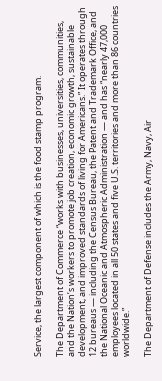Service, the largest component of which is the food stamp program.

The Department of Commerce “works with businesses, universities, communities, and the Nation’s workers to promote job creation, economic growth, sustainable development, and improved standards of living for Americans.” It operates through 12 bureaus — including the Census Bureau, the Patent and Trademark Office, and the National Oceanic and Atmospheric Administration — and has “nearly 47,000 employees located in all 50 states and five U.S. territories and more than 86 countries worldwide.”

The Department of Defense includes the Army, Navy, Air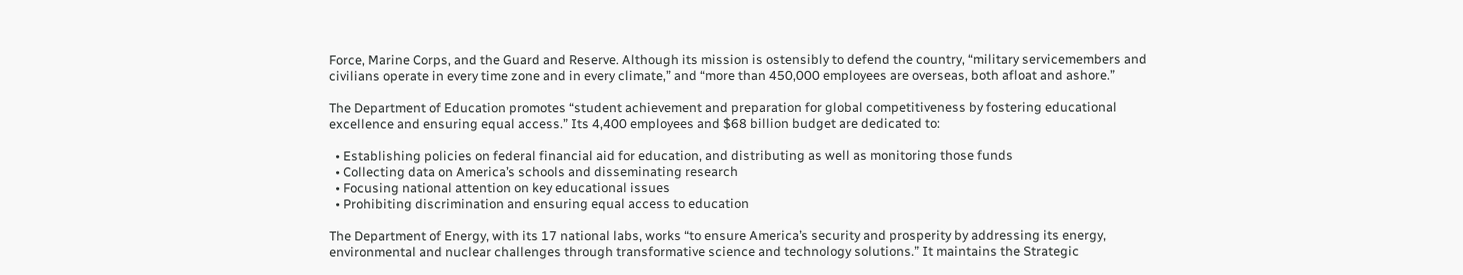Force, Marine Corps, and the Guard and Reserve. Although its mission is ostensibly to defend the country, “military servicemembers and civilians operate in every time zone and in every climate,” and “more than 450,000 employees are overseas, both afloat and ashore.”

The Department of Education promotes “student achievement and preparation for global competitiveness by fostering educational excellence and ensuring equal access.” Its 4,400 employees and $68 billion budget are dedicated to:

  • Establishing policies on federal financial aid for education, and distributing as well as monitoring those funds
  • Collecting data on America’s schools and disseminating research
  • Focusing national attention on key educational issues
  • Prohibiting discrimination and ensuring equal access to education

The Department of Energy, with its 17 national labs, works “to ensure America’s security and prosperity by addressing its energy, environmental and nuclear challenges through transformative science and technology solutions.” It maintains the Strategic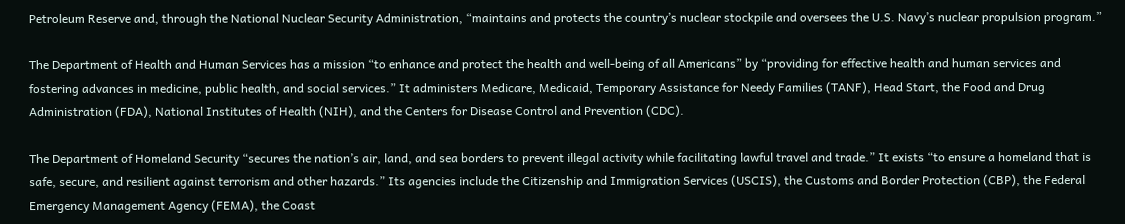Petroleum Reserve and, through the National Nuclear Security Administration, “maintains and protects the country’s nuclear stockpile and oversees the U.S. Navy’s nuclear propulsion program.”

The Department of Health and Human Services has a mission “to enhance and protect the health and well-being of all Americans” by “providing for effective health and human services and fostering advances in medicine, public health, and social services.” It administers Medicare, Medicaid, Temporary Assistance for Needy Families (TANF), Head Start, the Food and Drug Administration (FDA), National Institutes of Health (NIH), and the Centers for Disease Control and Prevention (CDC).

The Department of Homeland Security “secures the nation’s air, land, and sea borders to prevent illegal activity while facilitating lawful travel and trade.” It exists “to ensure a homeland that is safe, secure, and resilient against terrorism and other hazards.” Its agencies include the Citizenship and Immigration Services (USCIS), the Customs and Border Protection (CBP), the Federal Emergency Management Agency (FEMA), the Coast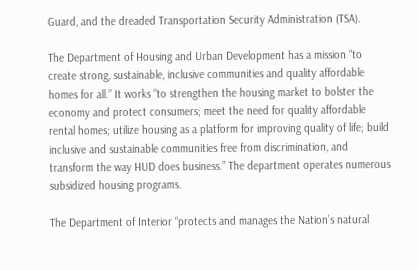Guard, and the dreaded Transportation Security Administration (TSA).

The Department of Housing and Urban Development has a mission “to create strong, sustainable, inclusive communities and quality affordable homes for all.” It works “to strengthen the housing market to bolster the economy and protect consumers; meet the need for quality affordable rental homes; utilize housing as a platform for improving quality of life; build inclusive and sustainable communities free from discrimination, and transform the way HUD does business.” The department operates numerous subsidized housing programs.

The Department of Interior “protects and manages the Nation’s natural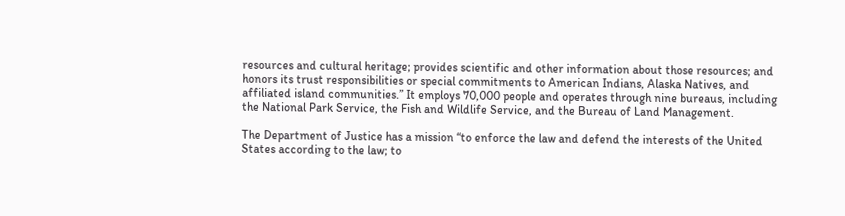resources and cultural heritage; provides scientific and other information about those resources; and honors its trust responsibilities or special commitments to American Indians, Alaska Natives, and affiliated island communities.” It employs 70,000 people and operates through nine bureaus, including the National Park Service, the Fish and Wildlife Service, and the Bureau of Land Management.

The Department of Justice has a mission “to enforce the law and defend the interests of the United States according to the law; to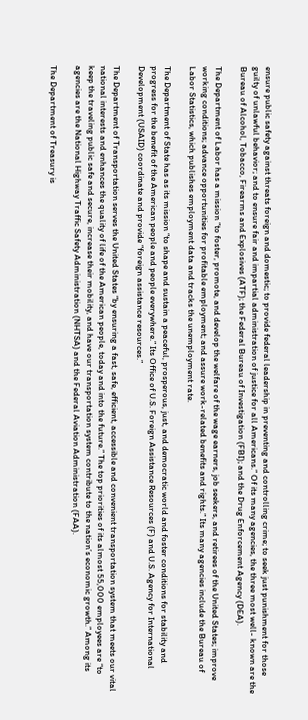ensure public safety against threats foreign and domestic; to provide federal leadership in preventing and controlling crime; to seek just punishment for those guilty of unlawful behavior; and to ensure fair and impartial administration of justice for all Americans.” Of its many agencies, the three most well- known are the Bureau of Alcohol, Tobacco, Firearms and Explosives (ATF); the Federal Bureau of Investigation (FBI); and the Drug Enforcement Agency (DEA).

The Department of Labor has a mission “to foster, promote, and develop the welfare of the wage earners, job seekers, and retirees of the United States; improve working conditions; advance opportunities for profitable employment; and assure work-related benefits and rights.” Its many agencies include the Bureau of Labor Statistics, which publishes employment data and tracks the unemployment rate.

The Department of State has as its mission “to shape and sustain a peaceful, prosperous, just, and democratic world and foster conditions for stability and progress for the benefit of the American people and people everywhere.” Its Office of U.S. Foreign Assistance Resources (F) and U.S. Agency for International Development (USAID) coordinate and provide “foreign assistance resources.”

The Department of Transportation serves the United States “by ensuring a fast, safe, efficient, accessible and convenient transportation system that meets our vital national interests and enhances the quality of life of the American people, today and into the future.” The top priorities of its almost 55,000 employees are “to keep the traveling public safe and secure, increase their mobility, and have our transportation system contribute to the nation’s economic growth.” Among its agencies are the National Highway Traffic Safety Administration (NHTSA) and the Federal Aviation Administration (FAA).

The Department of Treasury is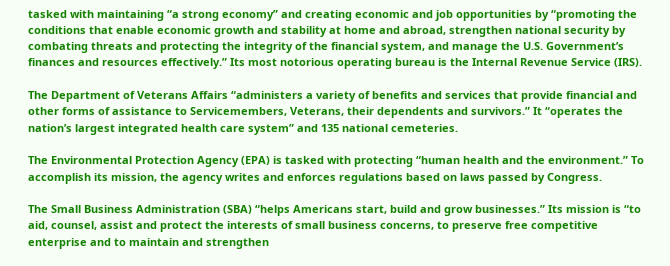tasked with maintaining “a strong economy” and creating economic and job opportunities by “promoting the conditions that enable economic growth and stability at home and abroad, strengthen national security by combating threats and protecting the integrity of the financial system, and manage the U.S. Government’s finances and resources effectively.” Its most notorious operating bureau is the Internal Revenue Service (IRS).

The Department of Veterans Affairs “administers a variety of benefits and services that provide financial and other forms of assistance to Servicemembers, Veterans, their dependents and survivors.” It “operates the nation’s largest integrated health care system” and 135 national cemeteries.

The Environmental Protection Agency (EPA) is tasked with protecting “human health and the environment.” To accomplish its mission, the agency writes and enforces regulations based on laws passed by Congress.

The Small Business Administration (SBA) “helps Americans start, build and grow businesses.” Its mission is “to aid, counsel, assist and protect the interests of small business concerns, to preserve free competitive enterprise and to maintain and strengthen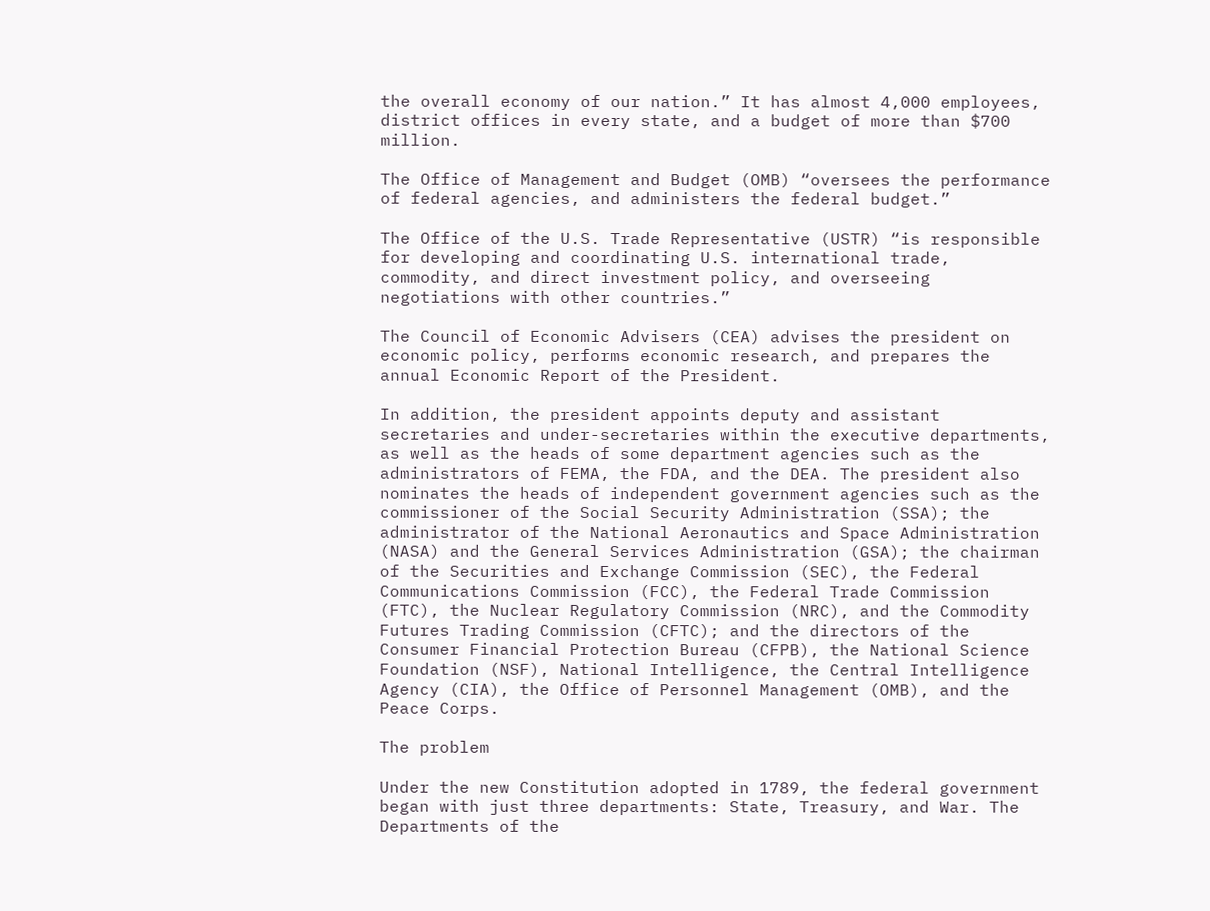the overall economy of our nation.” It has almost 4,000 employees, district offices in every state, and a budget of more than $700 million.

The Office of Management and Budget (OMB) “oversees the performance of federal agencies, and administers the federal budget.”

The Office of the U.S. Trade Representative (USTR) “is responsible for developing and coordinating U.S. international trade, commodity, and direct investment policy, and overseeing negotiations with other countries.”

The Council of Economic Advisers (CEA) advises the president on economic policy, performs economic research, and prepares the annual Economic Report of the President.

In addition, the president appoints deputy and assistant secretaries and under-secretaries within the executive departments, as well as the heads of some department agencies such as the administrators of FEMA, the FDA, and the DEA. The president also nominates the heads of independent government agencies such as the commissioner of the Social Security Administration (SSA); the administrator of the National Aeronautics and Space Administration (NASA) and the General Services Administration (GSA); the chairman of the Securities and Exchange Commission (SEC), the Federal Communications Commission (FCC), the Federal Trade Commission (FTC), the Nuclear Regulatory Commission (NRC), and the Commodity Futures Trading Commission (CFTC); and the directors of the Consumer Financial Protection Bureau (CFPB), the National Science Foundation (NSF), National Intelligence, the Central Intelligence Agency (CIA), the Office of Personnel Management (OMB), and the Peace Corps.

The problem

Under the new Constitution adopted in 1789, the federal government began with just three departments: State, Treasury, and War. The Departments of the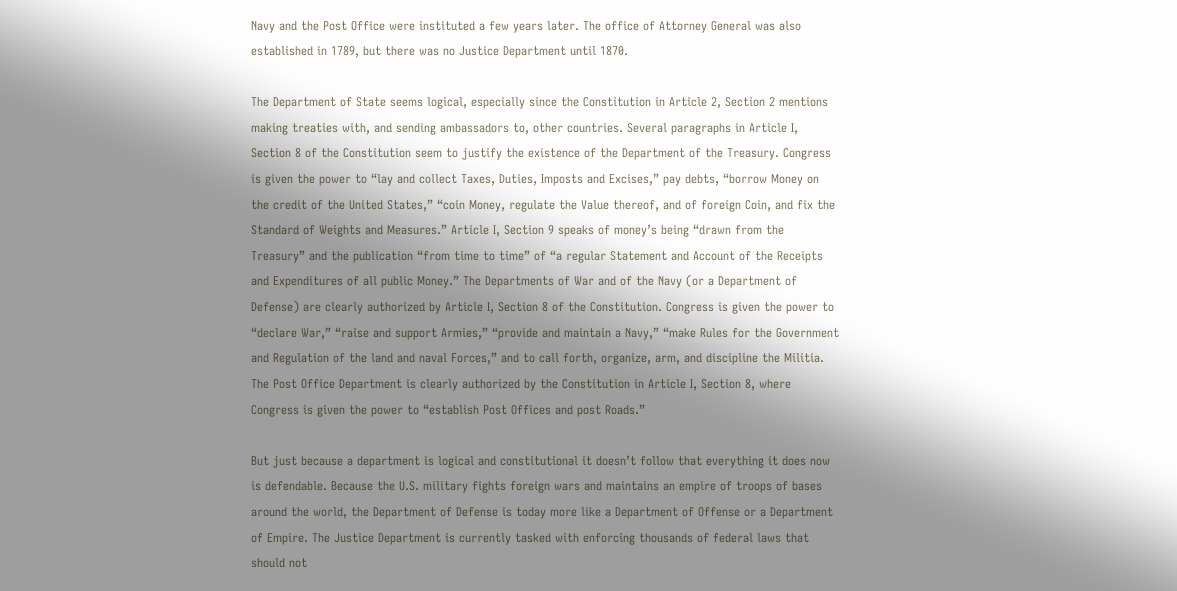Navy and the Post Office were instituted a few years later. The office of Attorney General was also established in 1789, but there was no Justice Department until 1870.

The Department of State seems logical, especially since the Constitution in Article 2, Section 2 mentions making treaties with, and sending ambassadors to, other countries. Several paragraphs in Article I, Section 8 of the Constitution seem to justify the existence of the Department of the Treasury. Congress is given the power to “lay and collect Taxes, Duties, Imposts and Excises,” pay debts, “borrow Money on the credit of the United States,” “coin Money, regulate the Value thereof, and of foreign Coin, and fix the Standard of Weights and Measures.” Article I, Section 9 speaks of money’s being “drawn from the Treasury” and the publication “from time to time” of “a regular Statement and Account of the Receipts and Expenditures of all public Money.” The Departments of War and of the Navy (or a Department of Defense) are clearly authorized by Article I, Section 8 of the Constitution. Congress is given the power to “declare War,” “raise and support Armies,” “provide and maintain a Navy,” “make Rules for the Government and Regulation of the land and naval Forces,” and to call forth, organize, arm, and discipline the Militia. The Post Office Department is clearly authorized by the Constitution in Article I, Section 8, where Congress is given the power to “establish Post Offices and post Roads.”

But just because a department is logical and constitutional it doesn’t follow that everything it does now is defendable. Because the U.S. military fights foreign wars and maintains an empire of troops of bases around the world, the Department of Defense is today more like a Department of Offense or a Department of Empire. The Justice Department is currently tasked with enforcing thousands of federal laws that should not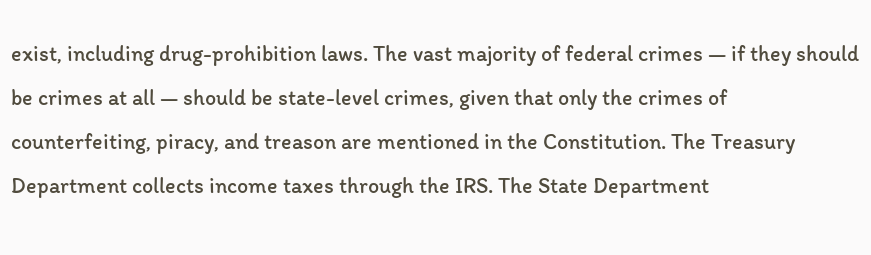exist, including drug-prohibition laws. The vast majority of federal crimes — if they should be crimes at all — should be state-level crimes, given that only the crimes of counterfeiting, piracy, and treason are mentioned in the Constitution. The Treasury Department collects income taxes through the IRS. The State Department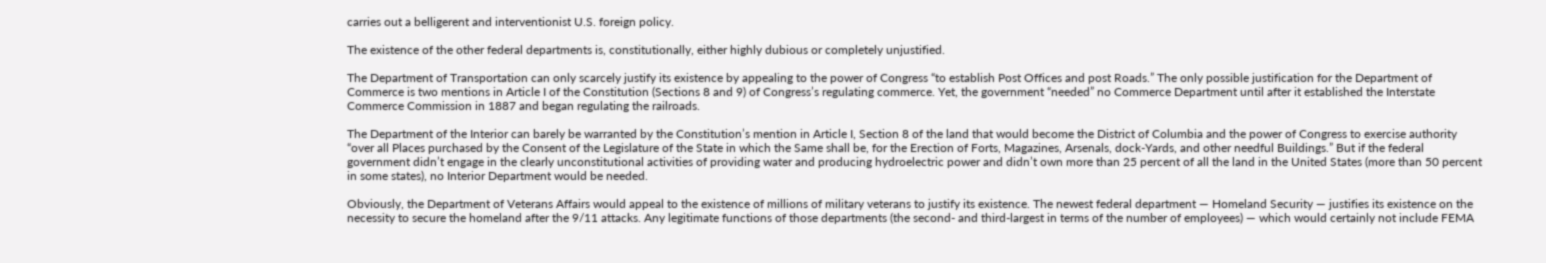carries out a belligerent and interventionist U.S. foreign policy.

The existence of the other federal departments is, constitutionally, either highly dubious or completely unjustified.

The Department of Transportation can only scarcely justify its existence by appealing to the power of Congress “to establish Post Offices and post Roads.” The only possible justification for the Department of Commerce is two mentions in Article I of the Constitution (Sections 8 and 9) of Congress’s regulating commerce. Yet, the government “needed” no Commerce Department until after it established the Interstate Commerce Commission in 1887 and began regulating the railroads.

The Department of the Interior can barely be warranted by the Constitution’s mention in Article I, Section 8 of the land that would become the District of Columbia and the power of Congress to exercise authority “over all Places purchased by the Consent of the Legislature of the State in which the Same shall be, for the Erection of Forts, Magazines, Arsenals, dock-Yards, and other needful Buildings.” But if the federal government didn’t engage in the clearly unconstitutional activities of providing water and producing hydroelectric power and didn’t own more than 25 percent of all the land in the United States (more than 50 percent in some states), no Interior Department would be needed.

Obviously, the Department of Veterans Affairs would appeal to the existence of millions of military veterans to justify its existence. The newest federal department — Homeland Security — justifies its existence on the necessity to secure the homeland after the 9/11 attacks. Any legitimate functions of those departments (the second- and third-largest in terms of the number of employees) — which would certainly not include FEMA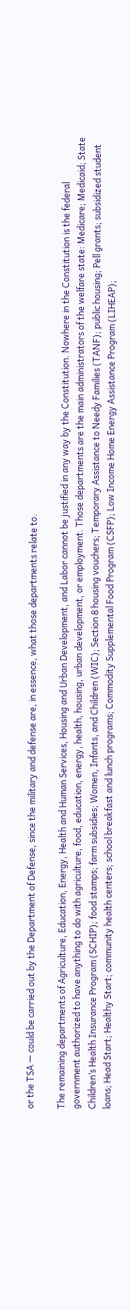or the TSA — could be carried out by the Department of Defense, since the military and defense are, in essence, what those departments relate to.

The remaining departments of Agriculture, Education, Energy, Health and Human Services, Housing and Urban Development, and Labor cannot be justified in any way by the Constitution. Nowhere in the Constitution is the federal government authorized to have anything to do with agriculture, food, education, energy, health, housing, urban development, or employment. Those departments are the main administrators of the welfare state: Medicare; Medicaid; State Children’s Health Insurance Program (SCHIP); food stamps; farm subsidies; Women, Infants, and Children (WIC); Section 8 housing vouchers; Temporary Assistance to Needy Families (TANF); public housing; Pell grants; subsidized student loans; Head Start; Healthy Start; community health centers; school breakfast and lunch programs; Commodity Supplemental Food Program (CSFP); Low Income Home Energy Assistance Program (LIHEAP);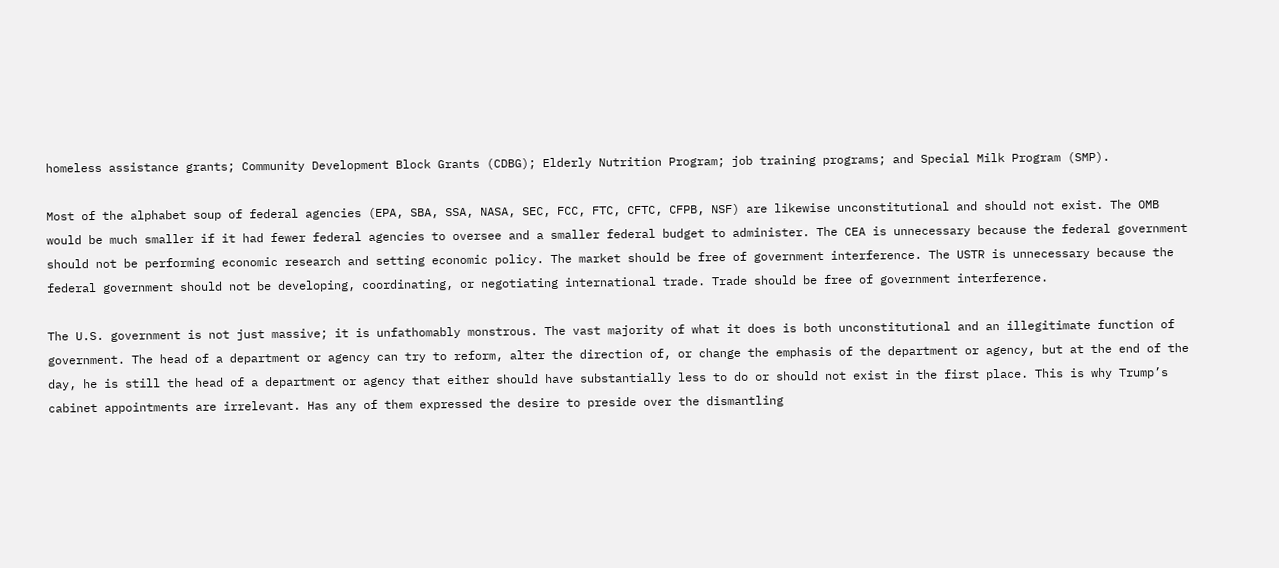homeless assistance grants; Community Development Block Grants (CDBG); Elderly Nutrition Program; job training programs; and Special Milk Program (SMP).

Most of the alphabet soup of federal agencies (EPA, SBA, SSA, NASA, SEC, FCC, FTC, CFTC, CFPB, NSF) are likewise unconstitutional and should not exist. The OMB would be much smaller if it had fewer federal agencies to oversee and a smaller federal budget to administer. The CEA is unnecessary because the federal government should not be performing economic research and setting economic policy. The market should be free of government interference. The USTR is unnecessary because the federal government should not be developing, coordinating, or negotiating international trade. Trade should be free of government interference.

The U.S. government is not just massive; it is unfathomably monstrous. The vast majority of what it does is both unconstitutional and an illegitimate function of government. The head of a department or agency can try to reform, alter the direction of, or change the emphasis of the department or agency, but at the end of the day, he is still the head of a department or agency that either should have substantially less to do or should not exist in the first place. This is why Trump’s cabinet appointments are irrelevant. Has any of them expressed the desire to preside over the dismantling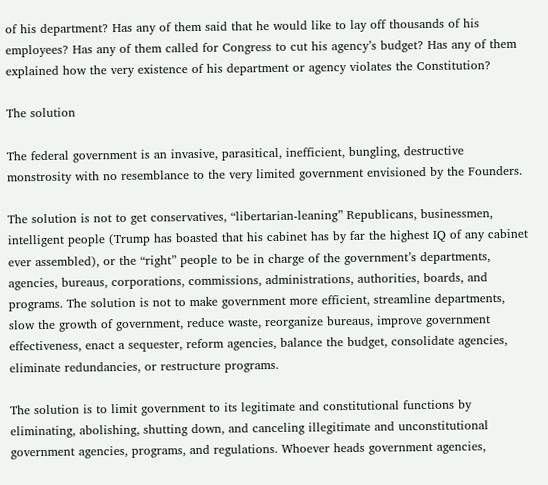of his department? Has any of them said that he would like to lay off thousands of his employees? Has any of them called for Congress to cut his agency’s budget? Has any of them explained how the very existence of his department or agency violates the Constitution?

The solution

The federal government is an invasive, parasitical, inefficient, bungling, destructive monstrosity with no resemblance to the very limited government envisioned by the Founders.

The solution is not to get conservatives, “libertarian-leaning” Republicans, businessmen, intelligent people (Trump has boasted that his cabinet has by far the highest IQ of any cabinet ever assembled), or the “right” people to be in charge of the government’s departments, agencies, bureaus, corporations, commissions, administrations, authorities, boards, and programs. The solution is not to make government more efficient, streamline departments, slow the growth of government, reduce waste, reorganize bureaus, improve government effectiveness, enact a sequester, reform agencies, balance the budget, consolidate agencies, eliminate redundancies, or restructure programs.

The solution is to limit government to its legitimate and constitutional functions by eliminating, abolishing, shutting down, and canceling illegitimate and unconstitutional government agencies, programs, and regulations. Whoever heads government agencies,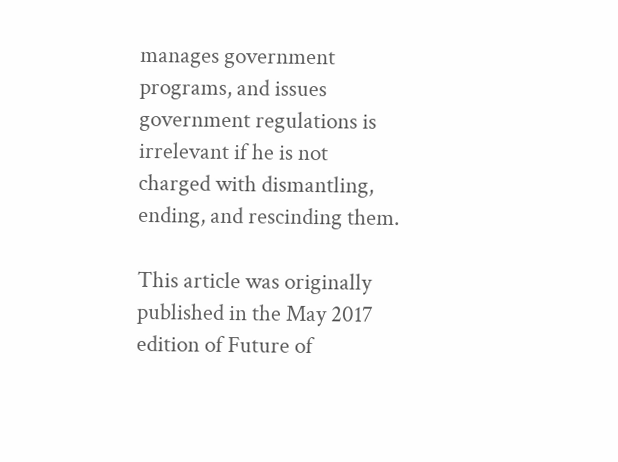manages government programs, and issues government regulations is irrelevant if he is not charged with dismantling, ending, and rescinding them.

This article was originally published in the May 2017 edition of Future of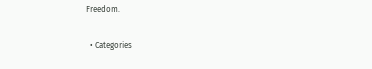Freedom.

  • Categories